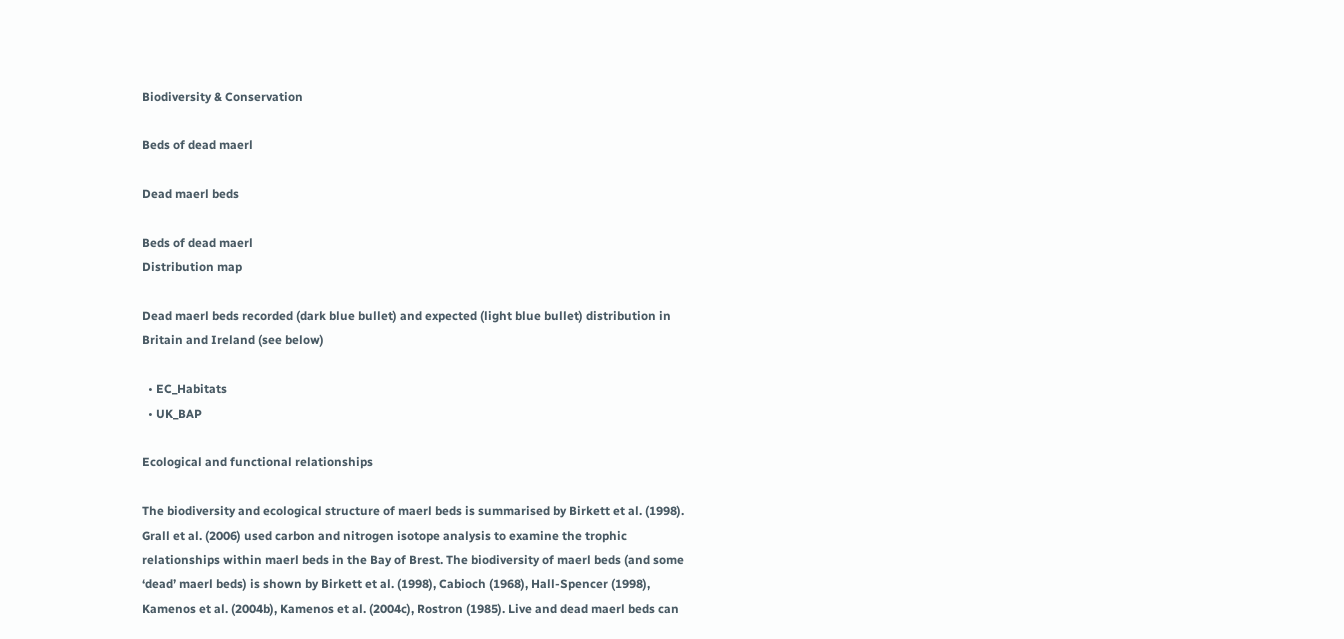Biodiversity & Conservation

Beds of dead maerl

Dead maerl beds

Beds of dead maerl
Distribution map

Dead maerl beds recorded (dark blue bullet) and expected (light blue bullet) distribution in Britain and Ireland (see below)

  • EC_Habitats
  • UK_BAP

Ecological and functional relationships

The biodiversity and ecological structure of maerl beds is summarised by Birkett et al. (1998). Grall et al. (2006) used carbon and nitrogen isotope analysis to examine the trophic relationships within maerl beds in the Bay of Brest. The biodiversity of maerl beds (and some ‘dead’ maerl beds) is shown by Birkett et al. (1998), Cabioch (1968), Hall-Spencer (1998), Kamenos et al. (2004b), Kamenos et al. (2004c), Rostron (1985). Live and dead maerl beds can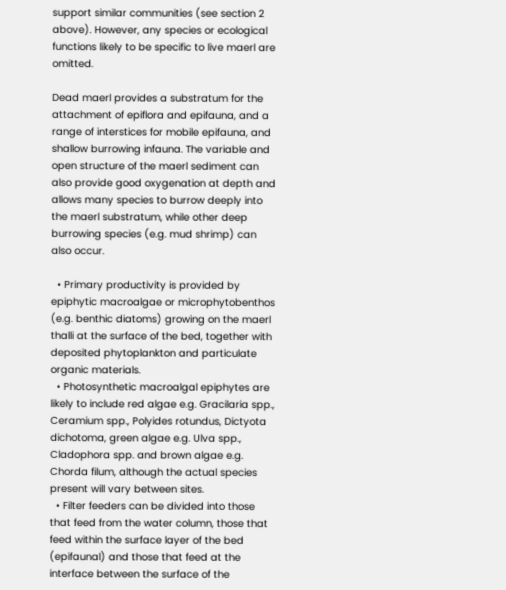support similar communities (see section 2 above). However, any species or ecological functions likely to be specific to live maerl are omitted.

Dead maerl provides a substratum for the attachment of epiflora and epifauna, and a range of interstices for mobile epifauna, and shallow burrowing infauna. The variable and open structure of the maerl sediment can also provide good oxygenation at depth and allows many species to burrow deeply into the maerl substratum, while other deep burrowing species (e.g. mud shrimp) can also occur.

  • Primary productivity is provided by epiphytic macroalgae or microphytobenthos (e.g. benthic diatoms) growing on the maerl thalli at the surface of the bed, together with deposited phytoplankton and particulate organic materials.
  • Photosynthetic macroalgal epiphytes are likely to include red algae e.g. Gracilaria spp., Ceramium spp., Polyides rotundus, Dictyota dichotoma, green algae e.g. Ulva spp., Cladophora spp. and brown algae e.g. Chorda filum, although the actual species present will vary between sites.
  • Filter feeders can be divided into those that feed from the water column, those that feed within the surface layer of the bed (epifaunal) and those that feed at the interface between the surface of the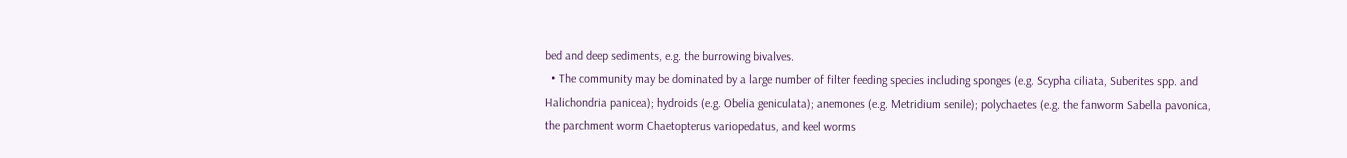bed and deep sediments, e.g. the burrowing bivalves.
  • The community may be dominated by a large number of filter feeding species including sponges (e.g. Scypha ciliata, Suberites spp. and Halichondria panicea); hydroids (e.g. Obelia geniculata); anemones (e.g. Metridium senile); polychaetes (e.g. the fanworm Sabella pavonica, the parchment worm Chaetopterus variopedatus, and keel worms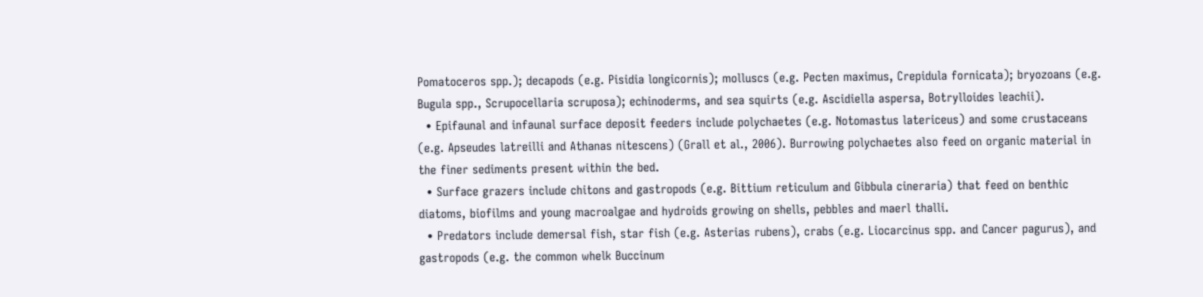Pomatoceros spp.); decapods (e.g. Pisidia longicornis); molluscs (e.g. Pecten maximus, Crepidula fornicata); bryozoans (e.g. Bugula spp., Scrupocellaria scruposa); echinoderms, and sea squirts (e.g. Ascidiella aspersa, Botrylloides leachii).
  • Epifaunal and infaunal surface deposit feeders include polychaetes (e.g. Notomastus latericeus) and some crustaceans (e.g. Apseudes latreilli and Athanas nitescens) (Grall et al., 2006). Burrowing polychaetes also feed on organic material in the finer sediments present within the bed.
  • Surface grazers include chitons and gastropods (e.g. Bittium reticulum and Gibbula cineraria) that feed on benthic diatoms, biofilms and young macroalgae and hydroids growing on shells, pebbles and maerl thalli.
  • Predators include demersal fish, star fish (e.g. Asterias rubens), crabs (e.g. Liocarcinus spp. and Cancer pagurus), and gastropods (e.g. the common whelk Buccinum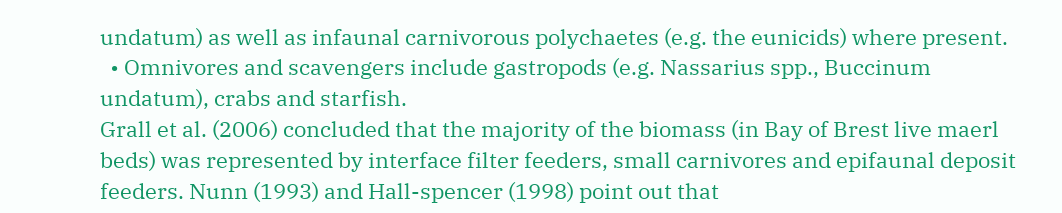undatum) as well as infaunal carnivorous polychaetes (e.g. the eunicids) where present.
  • Omnivores and scavengers include gastropods (e.g. Nassarius spp., Buccinum undatum), crabs and starfish.
Grall et al. (2006) concluded that the majority of the biomass (in Bay of Brest live maerl beds) was represented by interface filter feeders, small carnivores and epifaunal deposit feeders. Nunn (1993) and Hall-spencer (1998) point out that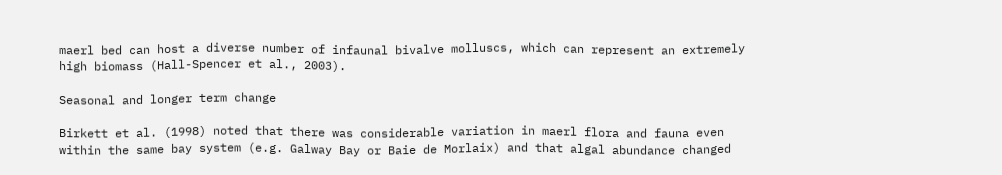maerl bed can host a diverse number of infaunal bivalve molluscs, which can represent an extremely high biomass (Hall-Spencer et al., 2003).

Seasonal and longer term change

Birkett et al. (1998) noted that there was considerable variation in maerl flora and fauna even within the same bay system (e.g. Galway Bay or Baie de Morlaix) and that algal abundance changed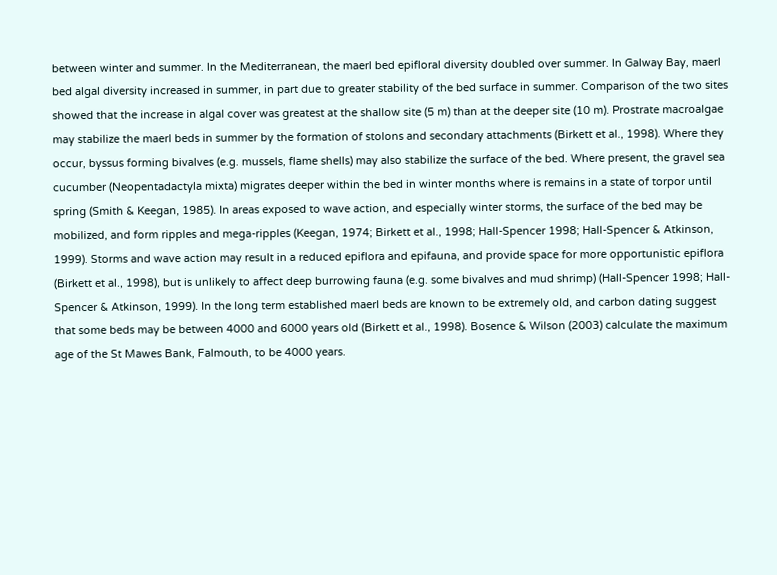between winter and summer. In the Mediterranean, the maerl bed epifloral diversity doubled over summer. In Galway Bay, maerl bed algal diversity increased in summer, in part due to greater stability of the bed surface in summer. Comparison of the two sites showed that the increase in algal cover was greatest at the shallow site (5 m) than at the deeper site (10 m). Prostrate macroalgae may stabilize the maerl beds in summer by the formation of stolons and secondary attachments (Birkett et al., 1998). Where they occur, byssus forming bivalves (e.g. mussels, flame shells) may also stabilize the surface of the bed. Where present, the gravel sea cucumber (Neopentadactyla mixta) migrates deeper within the bed in winter months where is remains in a state of torpor until spring (Smith & Keegan, 1985). In areas exposed to wave action, and especially winter storms, the surface of the bed may be mobilized, and form ripples and mega-ripples (Keegan, 1974; Birkett et al., 1998; Hall-Spencer 1998; Hall-Spencer & Atkinson, 1999). Storms and wave action may result in a reduced epiflora and epifauna, and provide space for more opportunistic epiflora (Birkett et al., 1998), but is unlikely to affect deep burrowing fauna (e.g. some bivalves and mud shrimp) (Hall-Spencer 1998; Hall-Spencer & Atkinson, 1999). In the long term established maerl beds are known to be extremely old, and carbon dating suggest that some beds may be between 4000 and 6000 years old (Birkett et al., 1998). Bosence & Wilson (2003) calculate the maximum age of the St Mawes Bank, Falmouth, to be 4000 years.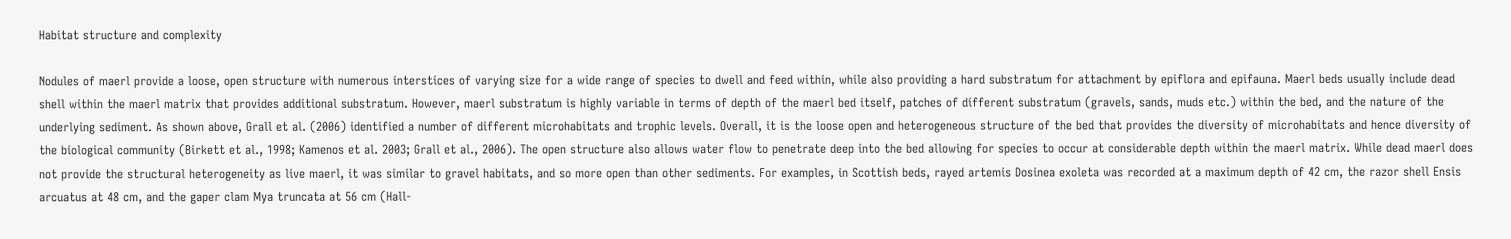Habitat structure and complexity

Nodules of maerl provide a loose, open structure with numerous interstices of varying size for a wide range of species to dwell and feed within, while also providing a hard substratum for attachment by epiflora and epifauna. Maerl beds usually include dead shell within the maerl matrix that provides additional substratum. However, maerl substratum is highly variable in terms of depth of the maerl bed itself, patches of different substratum (gravels, sands, muds etc.) within the bed, and the nature of the underlying sediment. As shown above, Grall et al. (2006) identified a number of different microhabitats and trophic levels. Overall, it is the loose open and heterogeneous structure of the bed that provides the diversity of microhabitats and hence diversity of the biological community (Birkett et al., 1998; Kamenos et al. 2003; Grall et al., 2006). The open structure also allows water flow to penetrate deep into the bed allowing for species to occur at considerable depth within the maerl matrix. While dead maerl does not provide the structural heterogeneity as live maerl, it was similar to gravel habitats, and so more open than other sediments. For examples, in Scottish beds, rayed artemis Dosinea exoleta was recorded at a maximum depth of 42 cm, the razor shell Ensis arcuatus at 48 cm, and the gaper clam Mya truncata at 56 cm (Hall-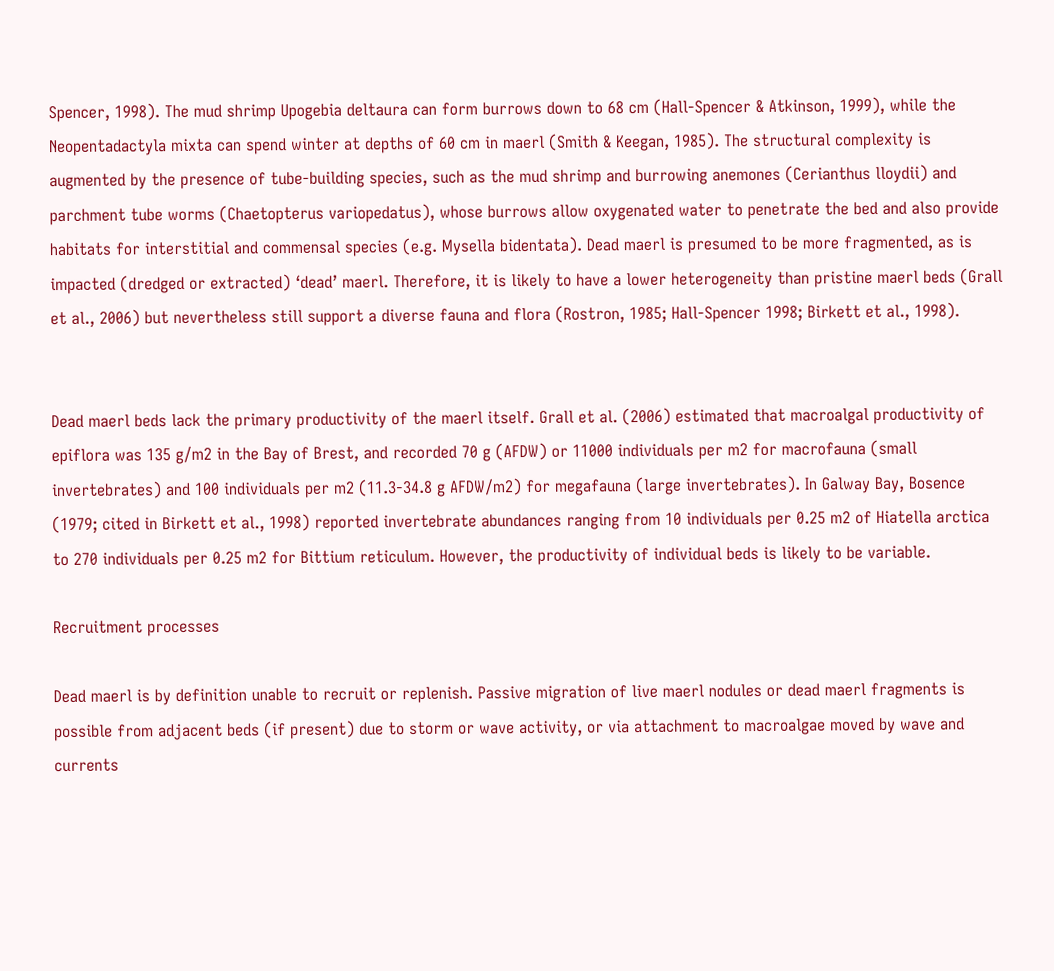Spencer, 1998). The mud shrimp Upogebia deltaura can form burrows down to 68 cm (Hall-Spencer & Atkinson, 1999), while the Neopentadactyla mixta can spend winter at depths of 60 cm in maerl (Smith & Keegan, 1985). The structural complexity is augmented by the presence of tube-building species, such as the mud shrimp and burrowing anemones (Cerianthus lloydii) and parchment tube worms (Chaetopterus variopedatus), whose burrows allow oxygenated water to penetrate the bed and also provide habitats for interstitial and commensal species (e.g. Mysella bidentata). Dead maerl is presumed to be more fragmented, as is impacted (dredged or extracted) ‘dead’ maerl. Therefore, it is likely to have a lower heterogeneity than pristine maerl beds (Grall et al., 2006) but nevertheless still support a diverse fauna and flora (Rostron, 1985; Hall-Spencer 1998; Birkett et al., 1998).


Dead maerl beds lack the primary productivity of the maerl itself. Grall et al. (2006) estimated that macroalgal productivity of epiflora was 135 g/m2 in the Bay of Brest, and recorded 70 g (AFDW) or 11000 individuals per m2 for macrofauna (small invertebrates) and 100 individuals per m2 (11.3-34.8 g AFDW/m2) for megafauna (large invertebrates). In Galway Bay, Bosence (1979; cited in Birkett et al., 1998) reported invertebrate abundances ranging from 10 individuals per 0.25 m2 of Hiatella arctica to 270 individuals per 0.25 m2 for Bittium reticulum. However, the productivity of individual beds is likely to be variable.

Recruitment processes

Dead maerl is by definition unable to recruit or replenish. Passive migration of live maerl nodules or dead maerl fragments is possible from adjacent beds (if present) due to storm or wave activity, or via attachment to macroalgae moved by wave and currents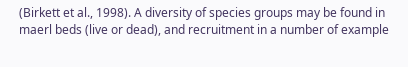(Birkett et al., 1998). A diversity of species groups may be found in maerl beds (live or dead), and recruitment in a number of example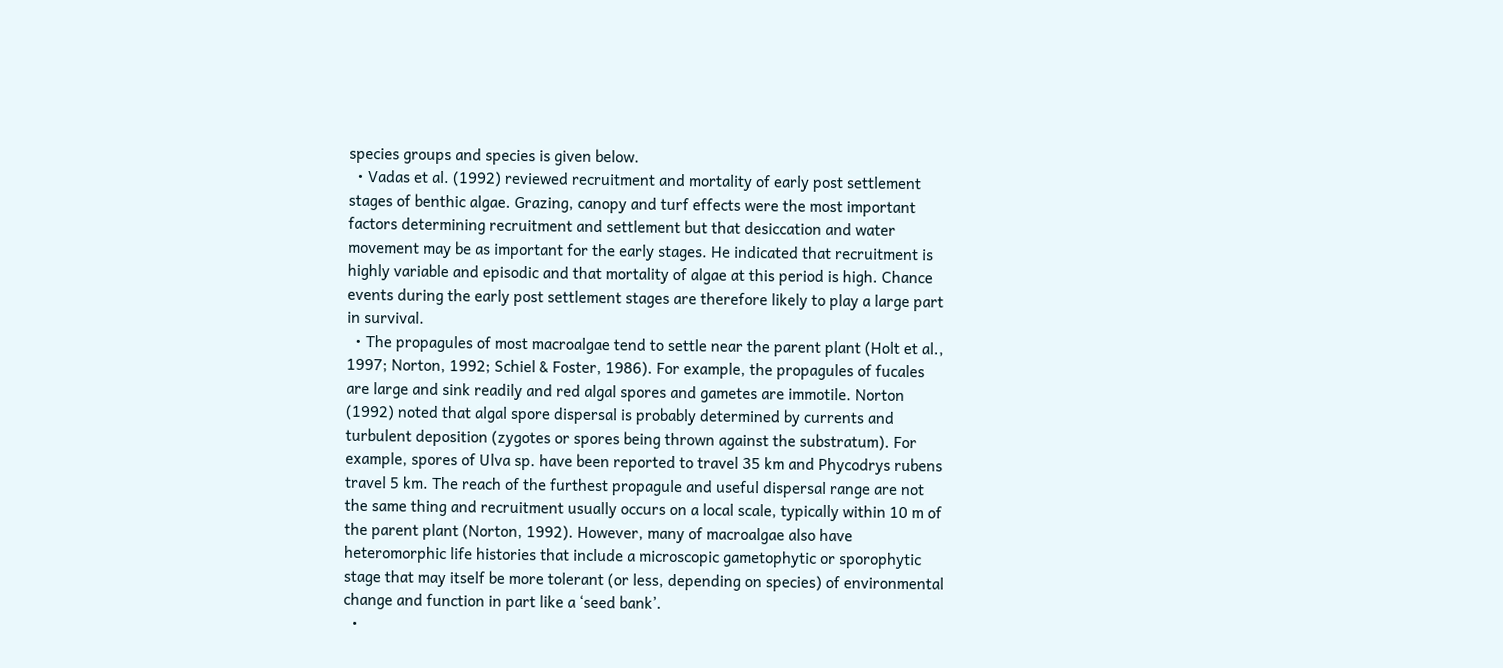species groups and species is given below.
  • Vadas et al. (1992) reviewed recruitment and mortality of early post settlement stages of benthic algae. Grazing, canopy and turf effects were the most important factors determining recruitment and settlement but that desiccation and water movement may be as important for the early stages. He indicated that recruitment is highly variable and episodic and that mortality of algae at this period is high. Chance events during the early post settlement stages are therefore likely to play a large part in survival.
  • The propagules of most macroalgae tend to settle near the parent plant (Holt et al., 1997; Norton, 1992; Schiel & Foster, 1986). For example, the propagules of fucales are large and sink readily and red algal spores and gametes are immotile. Norton (1992) noted that algal spore dispersal is probably determined by currents and turbulent deposition (zygotes or spores being thrown against the substratum). For example, spores of Ulva sp. have been reported to travel 35 km and Phycodrys rubens travel 5 km. The reach of the furthest propagule and useful dispersal range are not the same thing and recruitment usually occurs on a local scale, typically within 10 m of the parent plant (Norton, 1992). However, many of macroalgae also have heteromorphic life histories that include a microscopic gametophytic or sporophytic stage that may itself be more tolerant (or less, depending on species) of environmental change and function in part like a ‘seed bank’.
  •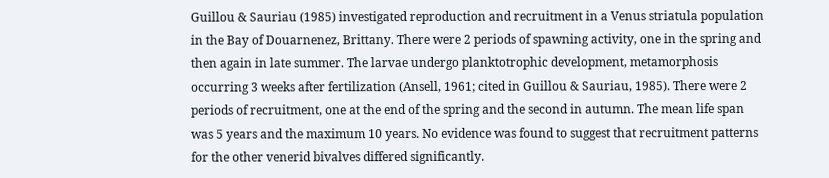Guillou & Sauriau (1985) investigated reproduction and recruitment in a Venus striatula population in the Bay of Douarnenez, Brittany. There were 2 periods of spawning activity, one in the spring and then again in late summer. The larvae undergo planktotrophic development, metamorphosis occurring 3 weeks after fertilization (Ansell, 1961; cited in Guillou & Sauriau, 1985). There were 2 periods of recruitment, one at the end of the spring and the second in autumn. The mean life span was 5 years and the maximum 10 years. No evidence was found to suggest that recruitment patterns for the other venerid bivalves differed significantly.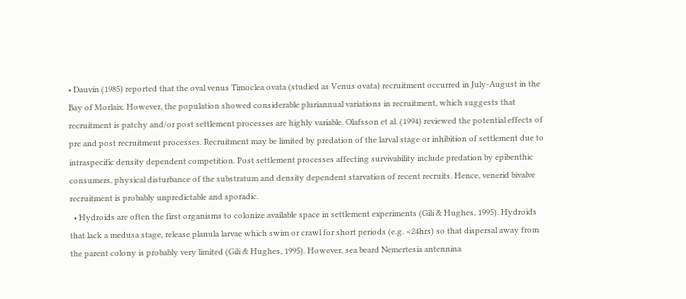• Dauvin (1985) reported that the oval venus Timoclea ovata (studied as Venus ovata) recruitment occurred in July-August in the Bay of Morlaix. However, the population showed considerable pluriannual variations in recruitment, which suggests that recruitment is patchy and/or post settlement processes are highly variable. Olafsson et al. (1994) reviewed the potential effects of pre and post recruitment processes. Recruitment may be limited by predation of the larval stage or inhibition of settlement due to intraspecific density dependent competition. Post settlement processes affecting survivability include predation by epibenthic consumers, physical disturbance of the substratum and density dependent starvation of recent recruits. Hence, venerid bivalve recruitment is probably unpredictable and sporadic.
  • Hydroids are often the first organisms to colonize available space in settlement experiments (Gili & Hughes, 1995). Hydroids that lack a medusa stage, release planula larvae which swim or crawl for short periods (e.g. <24hrs) so that dispersal away from the parent colony is probably very limited (Gili & Hughes, 1995). However, sea beard Nemertesia antennina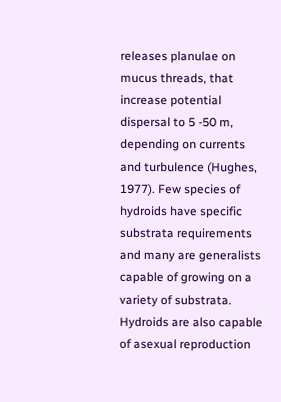releases planulae on mucus threads, that increase potential dispersal to 5 -50 m, depending on currents and turbulence (Hughes, 1977). Few species of hydroids have specific substrata requirements and many are generalists capable of growing on a variety of substrata. Hydroids are also capable of asexual reproduction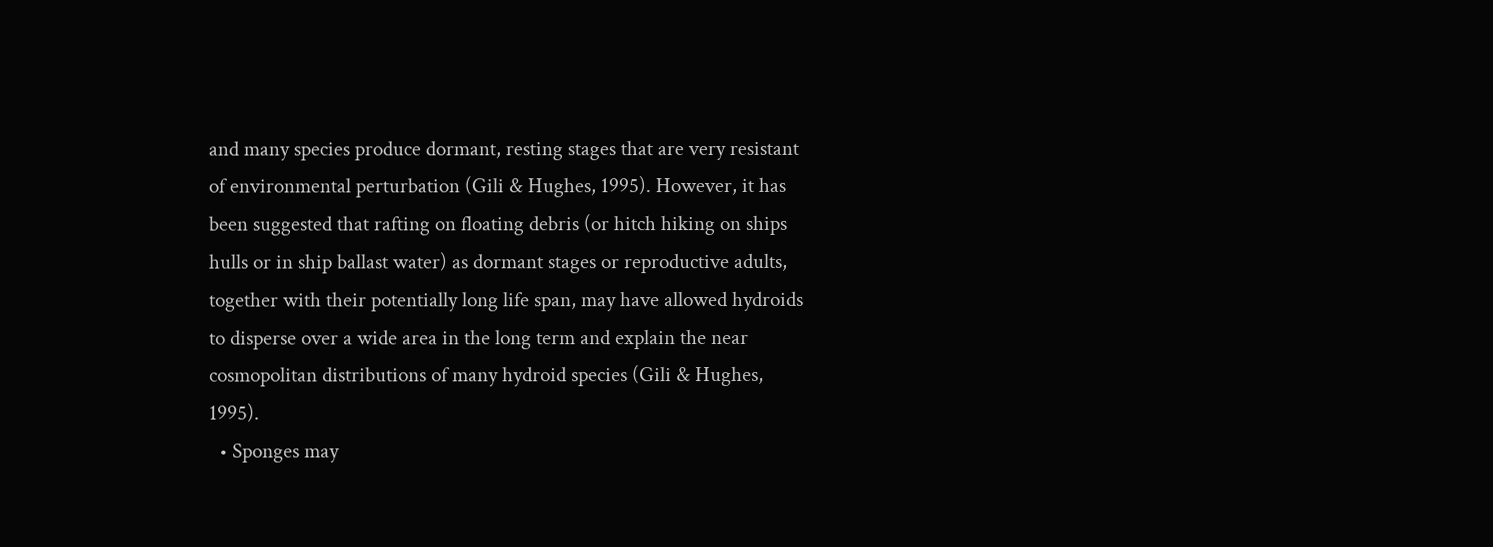and many species produce dormant, resting stages that are very resistant of environmental perturbation (Gili & Hughes, 1995). However, it has been suggested that rafting on floating debris (or hitch hiking on ships hulls or in ship ballast water) as dormant stages or reproductive adults, together with their potentially long life span, may have allowed hydroids to disperse over a wide area in the long term and explain the near cosmopolitan distributions of many hydroid species (Gili & Hughes, 1995).
  • Sponges may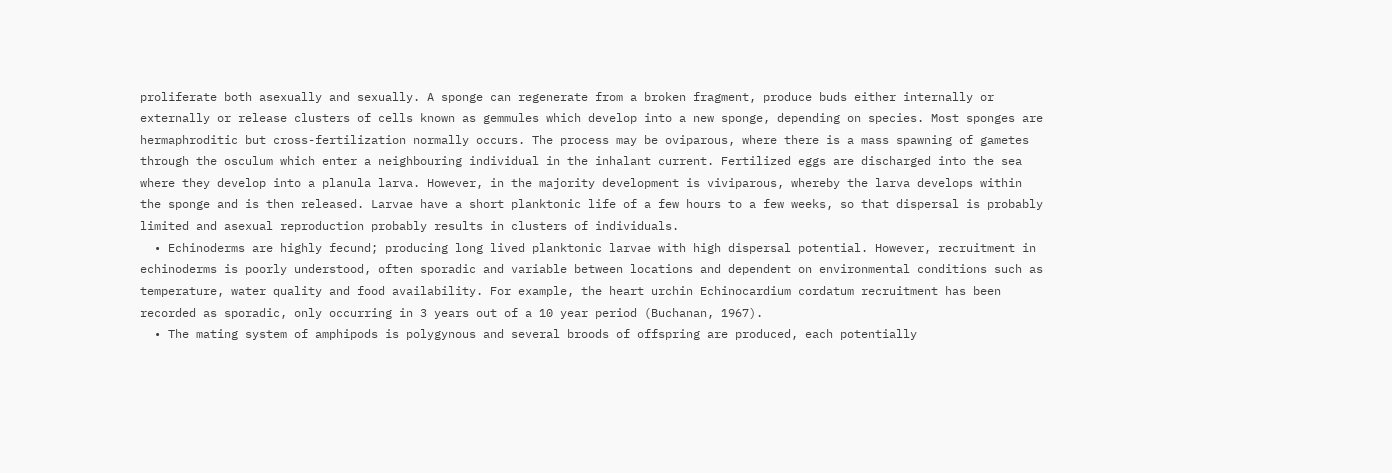proliferate both asexually and sexually. A sponge can regenerate from a broken fragment, produce buds either internally or externally or release clusters of cells known as gemmules which develop into a new sponge, depending on species. Most sponges are hermaphroditic but cross-fertilization normally occurs. The process may be oviparous, where there is a mass spawning of gametes through the osculum which enter a neighbouring individual in the inhalant current. Fertilized eggs are discharged into the sea where they develop into a planula larva. However, in the majority development is viviparous, whereby the larva develops within the sponge and is then released. Larvae have a short planktonic life of a few hours to a few weeks, so that dispersal is probably limited and asexual reproduction probably results in clusters of individuals.
  • Echinoderms are highly fecund; producing long lived planktonic larvae with high dispersal potential. However, recruitment in echinoderms is poorly understood, often sporadic and variable between locations and dependent on environmental conditions such as temperature, water quality and food availability. For example, the heart urchin Echinocardium cordatum recruitment has been recorded as sporadic, only occurring in 3 years out of a 10 year period (Buchanan, 1967).
  • The mating system of amphipods is polygynous and several broods of offspring are produced, each potentially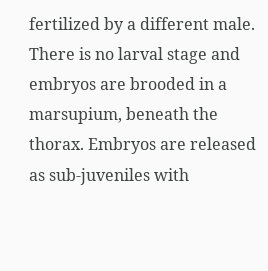fertilized by a different male. There is no larval stage and embryos are brooded in a marsupium, beneath the thorax. Embryos are released as sub-juveniles with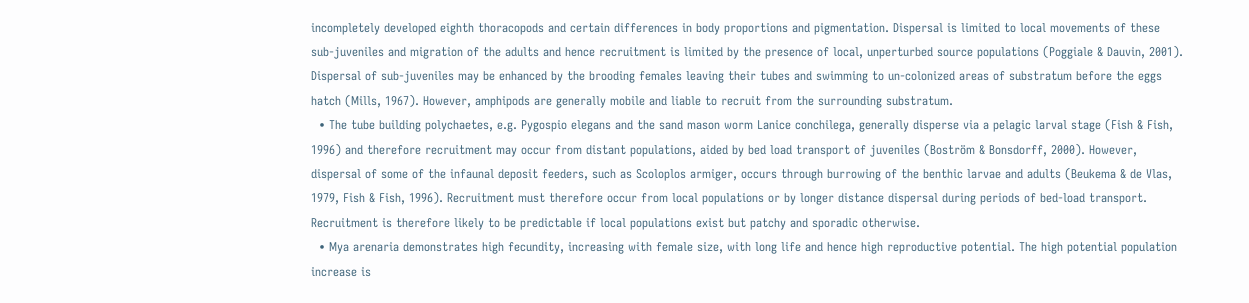incompletely developed eighth thoracopods and certain differences in body proportions and pigmentation. Dispersal is limited to local movements of these sub-juveniles and migration of the adults and hence recruitment is limited by the presence of local, unperturbed source populations (Poggiale & Dauvin, 2001). Dispersal of sub-juveniles may be enhanced by the brooding females leaving their tubes and swimming to un-colonized areas of substratum before the eggs hatch (Mills, 1967). However, amphipods are generally mobile and liable to recruit from the surrounding substratum.
  • The tube building polychaetes, e.g. Pygospio elegans and the sand mason worm Lanice conchilega, generally disperse via a pelagic larval stage (Fish & Fish, 1996) and therefore recruitment may occur from distant populations, aided by bed load transport of juveniles (Boström & Bonsdorff, 2000). However, dispersal of some of the infaunal deposit feeders, such as Scoloplos armiger, occurs through burrowing of the benthic larvae and adults (Beukema & de Vlas, 1979, Fish & Fish, 1996). Recruitment must therefore occur from local populations or by longer distance dispersal during periods of bed-load transport. Recruitment is therefore likely to be predictable if local populations exist but patchy and sporadic otherwise.
  • Mya arenaria demonstrates high fecundity, increasing with female size, with long life and hence high reproductive potential. The high potential population increase is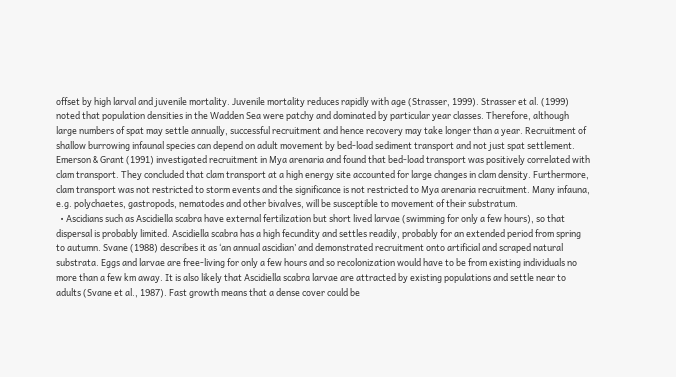offset by high larval and juvenile mortality. Juvenile mortality reduces rapidly with age (Strasser, 1999). Strasser et al. (1999) noted that population densities in the Wadden Sea were patchy and dominated by particular year classes. Therefore, although large numbers of spat may settle annually, successful recruitment and hence recovery may take longer than a year. Recruitment of shallow burrowing infaunal species can depend on adult movement by bed-load sediment transport and not just spat settlement. Emerson & Grant (1991) investigated recruitment in Mya arenaria and found that bed-load transport was positively correlated with clam transport. They concluded that clam transport at a high energy site accounted for large changes in clam density. Furthermore, clam transport was not restricted to storm events and the significance is not restricted to Mya arenaria recruitment. Many infauna, e.g. polychaetes, gastropods, nematodes and other bivalves, will be susceptible to movement of their substratum.
  • Ascidians such as Ascidiella scabra have external fertilization but short lived larvae (swimming for only a few hours), so that dispersal is probably limited. Ascidiella scabra has a high fecundity and settles readily, probably for an extended period from spring to autumn. Svane (1988) describes it as ‘an annual ascidian’ and demonstrated recruitment onto artificial and scraped natural substrata. Eggs and larvae are free-living for only a few hours and so recolonization would have to be from existing individuals no more than a few km away. It is also likely that Ascidiella scabra larvae are attracted by existing populations and settle near to adults (Svane et al., 1987). Fast growth means that a dense cover could be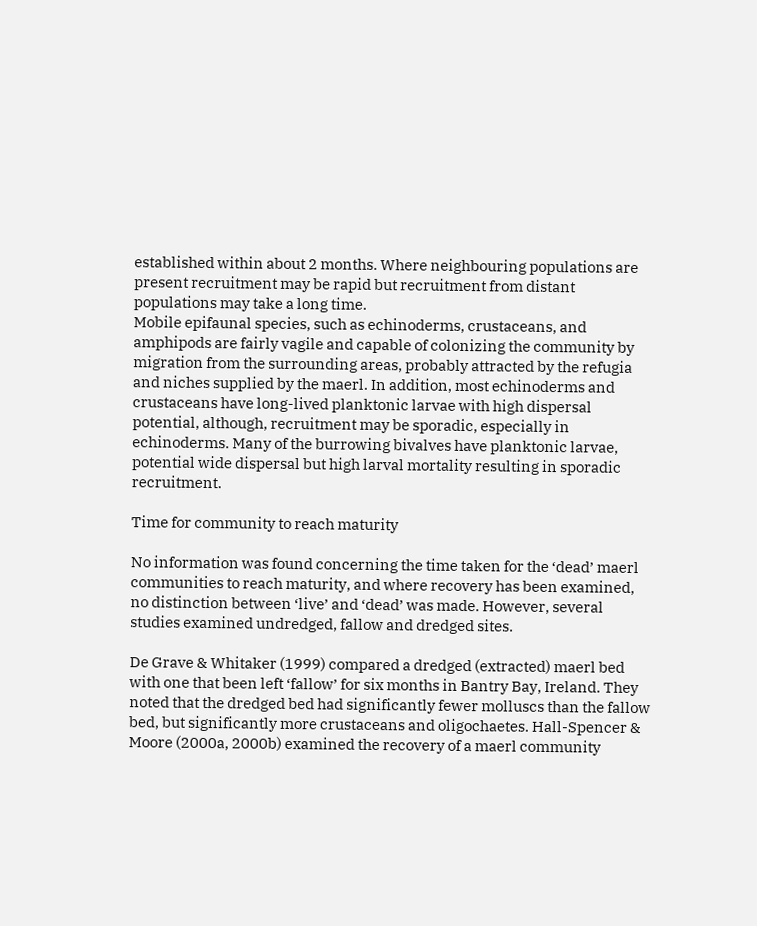established within about 2 months. Where neighbouring populations are present recruitment may be rapid but recruitment from distant populations may take a long time.
Mobile epifaunal species, such as echinoderms, crustaceans, and amphipods are fairly vagile and capable of colonizing the community by migration from the surrounding areas, probably attracted by the refugia and niches supplied by the maerl. In addition, most echinoderms and crustaceans have long-lived planktonic larvae with high dispersal potential, although, recruitment may be sporadic, especially in echinoderms. Many of the burrowing bivalves have planktonic larvae, potential wide dispersal but high larval mortality resulting in sporadic recruitment.

Time for community to reach maturity

No information was found concerning the time taken for the ‘dead’ maerl communities to reach maturity, and where recovery has been examined, no distinction between ‘live’ and ‘dead’ was made. However, several studies examined undredged, fallow and dredged sites.

De Grave & Whitaker (1999) compared a dredged (extracted) maerl bed with one that been left ‘fallow’ for six months in Bantry Bay, Ireland. They noted that the dredged bed had significantly fewer molluscs than the fallow bed, but significantly more crustaceans and oligochaetes. Hall-Spencer & Moore (2000a, 2000b) examined the recovery of a maerl community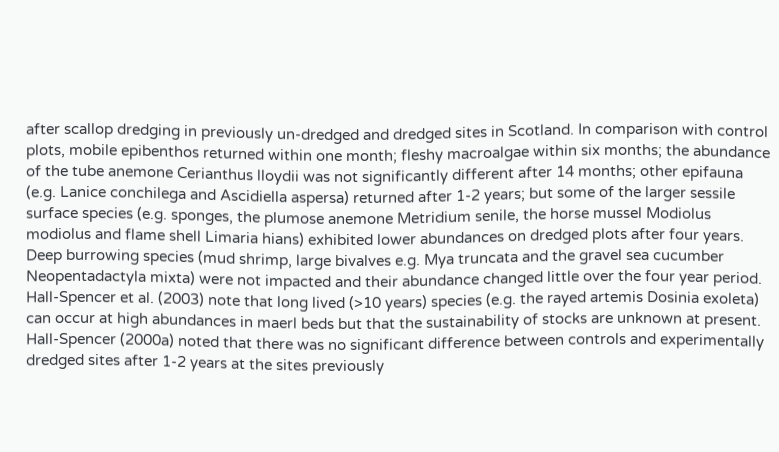after scallop dredging in previously un-dredged and dredged sites in Scotland. In comparison with control plots, mobile epibenthos returned within one month; fleshy macroalgae within six months; the abundance of the tube anemone Cerianthus lloydii was not significantly different after 14 months; other epifauna (e.g. Lanice conchilega and Ascidiella aspersa) returned after 1-2 years; but some of the larger sessile surface species (e.g. sponges, the plumose anemone Metridium senile, the horse mussel Modiolus modiolus and flame shell Limaria hians) exhibited lower abundances on dredged plots after four years. Deep burrowing species (mud shrimp, large bivalves e.g. Mya truncata and the gravel sea cucumber Neopentadactyla mixta) were not impacted and their abundance changed little over the four year period. Hall-Spencer et al. (2003) note that long lived (>10 years) species (e.g. the rayed artemis Dosinia exoleta) can occur at high abundances in maerl beds but that the sustainability of stocks are unknown at present. Hall-Spencer (2000a) noted that there was no significant difference between controls and experimentally dredged sites after 1-2 years at the sites previously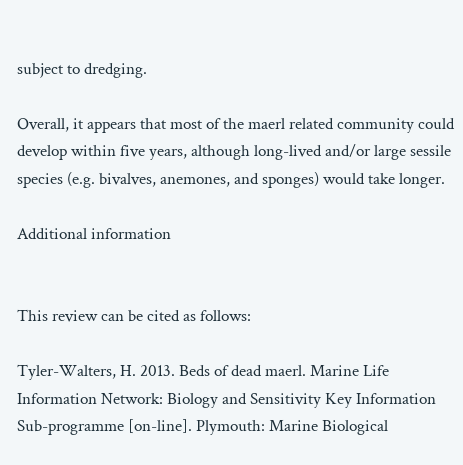subject to dredging.

Overall, it appears that most of the maerl related community could develop within five years, although long-lived and/or large sessile species (e.g. bivalves, anemones, and sponges) would take longer.

Additional information


This review can be cited as follows:

Tyler-Walters, H. 2013. Beds of dead maerl. Marine Life Information Network: Biology and Sensitivity Key Information Sub-programme [on-line]. Plymouth: Marine Biological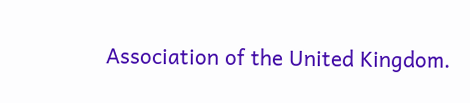Association of the United Kingdom.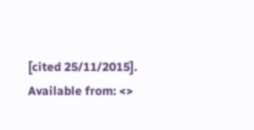[cited 25/11/2015]. Available from: <>